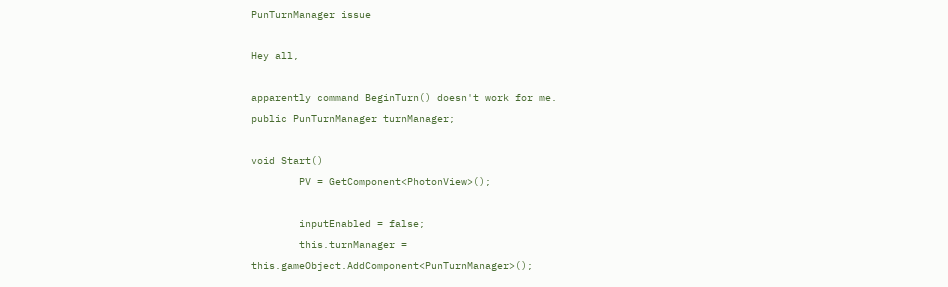PunTurnManager issue

Hey all,

apparently command BeginTurn() doesn't work for me.
public PunTurnManager turnManager;

void Start()
        PV = GetComponent<PhotonView>();

        inputEnabled = false;
        this.turnManager = this.gameObject.AddComponent<PunTurnManager>();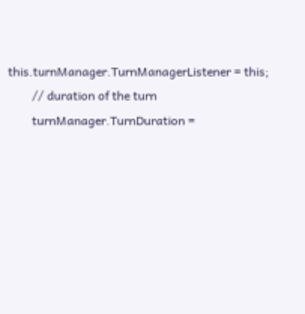this.turnManager.TurnManagerListener = this;
        // duration of the turn
        turnManager.TurnDuration =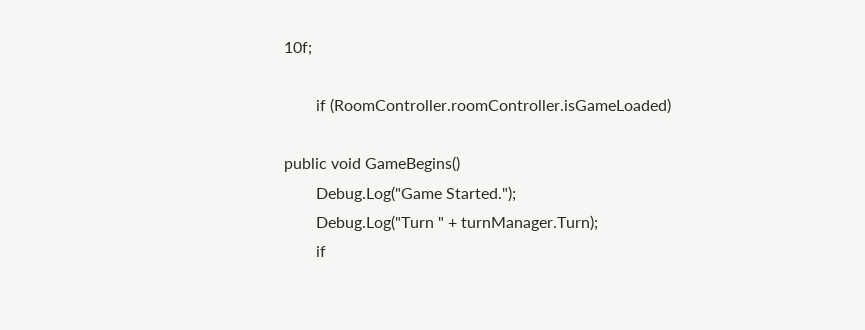10f;

        if (RoomController.roomController.isGameLoaded)

public void GameBegins()
        Debug.Log("Game Started.");
        Debug.Log("Turn " + turnManager.Turn);
        if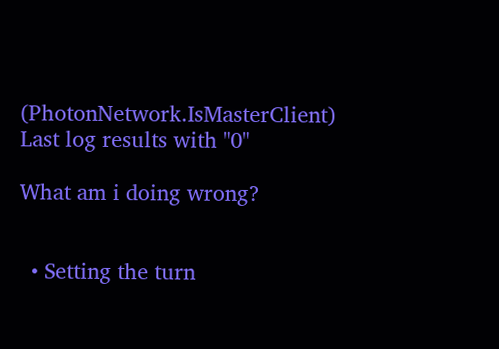(PhotonNetwork.IsMasterClient)
Last log results with "0"

What am i doing wrong?


  • Setting the turn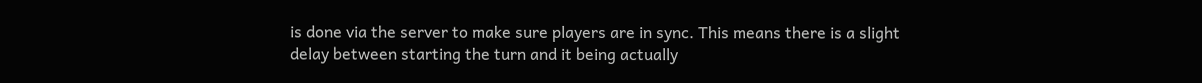is done via the server to make sure players are in sync. This means there is a slight delay between starting the turn and it being actually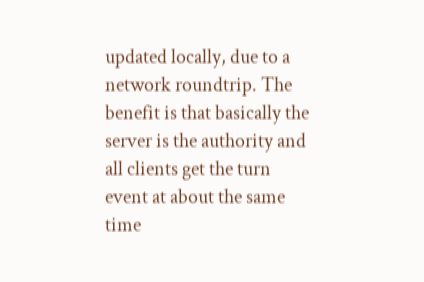updated locally, due to a network roundtrip. The benefit is that basically the server is the authority and all clients get the turn event at about the same time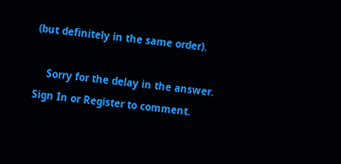(but definitely in the same order).

    Sorry for the delay in the answer.
Sign In or Register to comment.